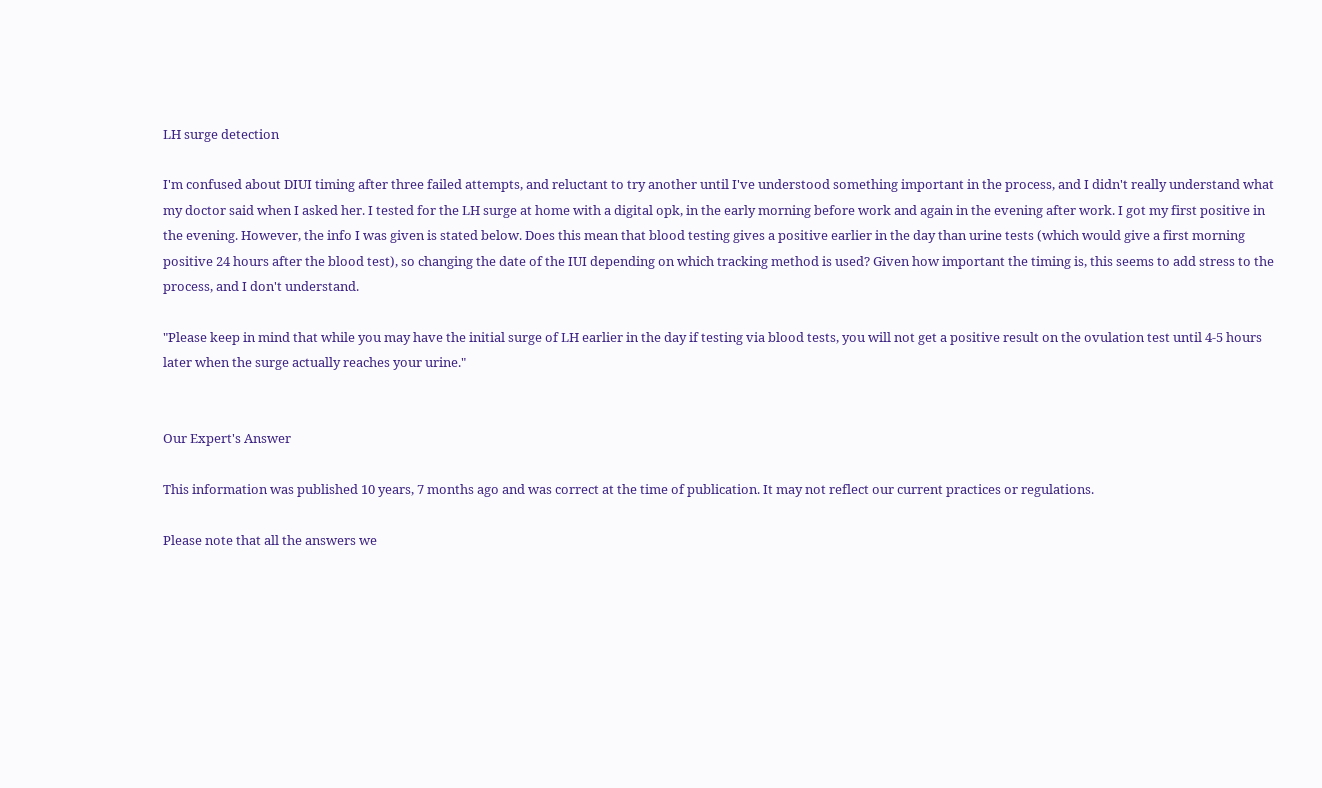LH surge detection

I'm confused about DIUI timing after three failed attempts, and reluctant to try another until I've understood something important in the process, and I didn't really understand what my doctor said when I asked her. I tested for the LH surge at home with a digital opk, in the early morning before work and again in the evening after work. I got my first positive in the evening. However, the info I was given is stated below. Does this mean that blood testing gives a positive earlier in the day than urine tests (which would give a first morning positive 24 hours after the blood test), so changing the date of the IUI depending on which tracking method is used? Given how important the timing is, this seems to add stress to the process, and I don't understand.

"Please keep in mind that while you may have the initial surge of LH earlier in the day if testing via blood tests, you will not get a positive result on the ovulation test until 4-5 hours later when the surge actually reaches your urine."


Our Expert's Answer

This information was published 10 years, 7 months ago and was correct at the time of publication. It may not reflect our current practices or regulations.

Please note that all the answers we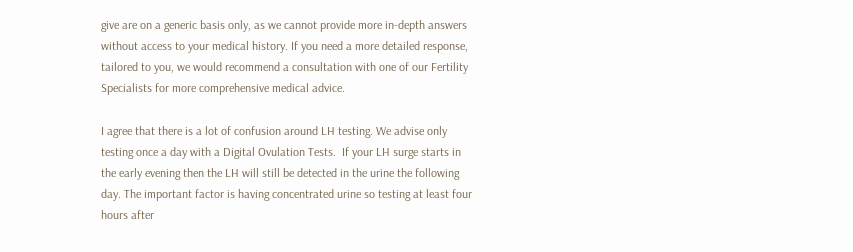give are on a generic basis only, as we cannot provide more in-depth answers without access to your medical history. If you need a more detailed response, tailored to you, we would recommend a consultation with one of our Fertility Specialists for more comprehensive medical advice.

I agree that there is a lot of confusion around LH testing. We advise only testing once a day with a Digital Ovulation Tests.  If your LH surge starts in the early evening then the LH will still be detected in the urine the following day. The important factor is having concentrated urine so testing at least four hours after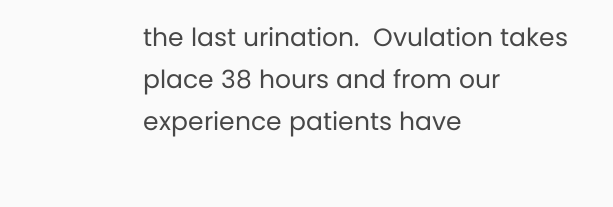the last urination.  Ovulation takes place 38 hours and from our experience patients have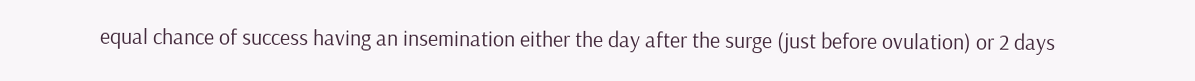equal chance of success having an insemination either the day after the surge (just before ovulation) or 2 days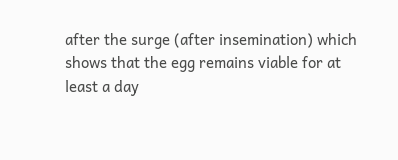after the surge (after insemination) which shows that the egg remains viable for at least a day